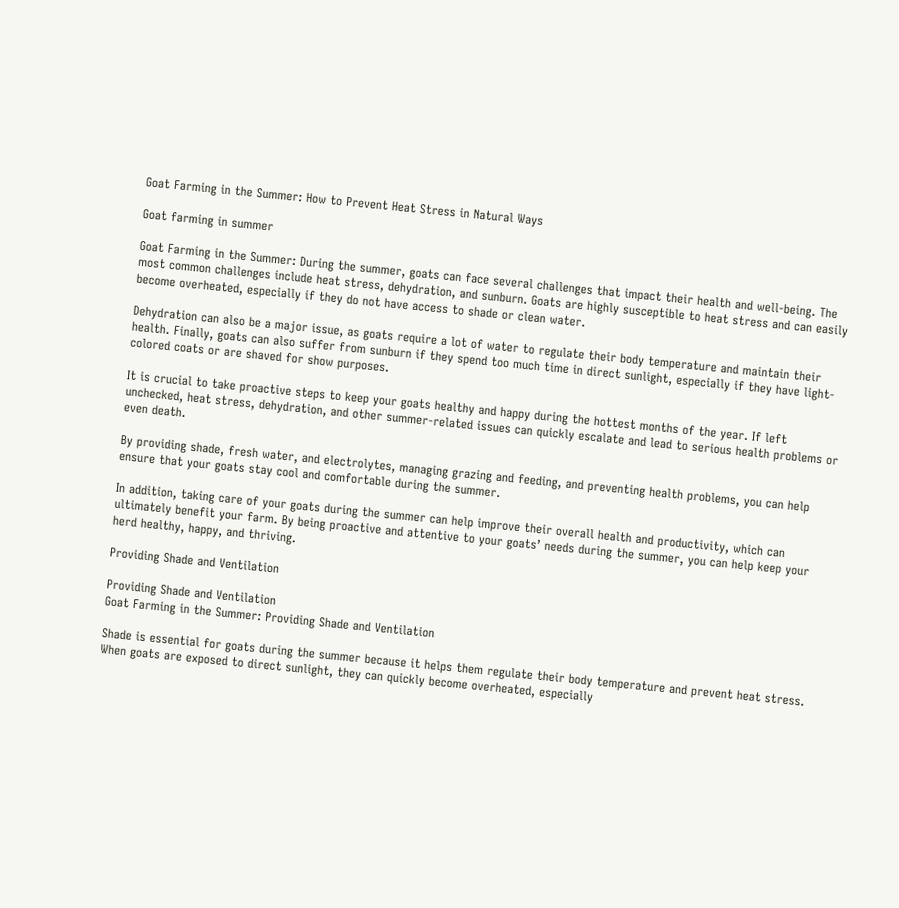Goat Farming in the Summer: How to Prevent Heat Stress in Natural Ways

Goat farming in summer

Goat Farming in the Summer: During the summer, goats can face several challenges that impact their health and well-being. The most common challenges include heat stress, dehydration, and sunburn. Goats are highly susceptible to heat stress and can easily become overheated, especially if they do not have access to shade or clean water.

Dehydration can also be a major issue, as goats require a lot of water to regulate their body temperature and maintain their health. Finally, goats can also suffer from sunburn if they spend too much time in direct sunlight, especially if they have light-colored coats or are shaved for show purposes.

It is crucial to take proactive steps to keep your goats healthy and happy during the hottest months of the year. If left unchecked, heat stress, dehydration, and other summer-related issues can quickly escalate and lead to serious health problems or even death.

By providing shade, fresh water, and electrolytes, managing grazing and feeding, and preventing health problems, you can help ensure that your goats stay cool and comfortable during the summer.

In addition, taking care of your goats during the summer can help improve their overall health and productivity, which can ultimately benefit your farm. By being proactive and attentive to your goats’ needs during the summer, you can help keep your herd healthy, happy, and thriving.

Providing Shade and Ventilation

Providing Shade and Ventilation
Goat Farming in the Summer: Providing Shade and Ventilation

Shade is essential for goats during the summer because it helps them regulate their body temperature and prevent heat stress. When goats are exposed to direct sunlight, they can quickly become overheated, especially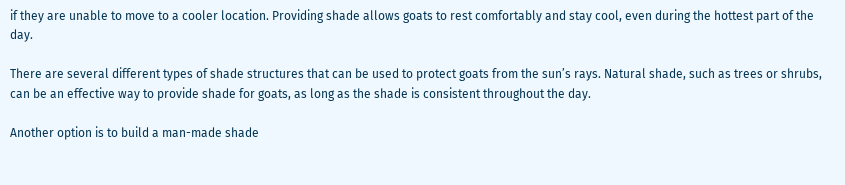if they are unable to move to a cooler location. Providing shade allows goats to rest comfortably and stay cool, even during the hottest part of the day.

There are several different types of shade structures that can be used to protect goats from the sun’s rays. Natural shade, such as trees or shrubs, can be an effective way to provide shade for goats, as long as the shade is consistent throughout the day.

Another option is to build a man-made shade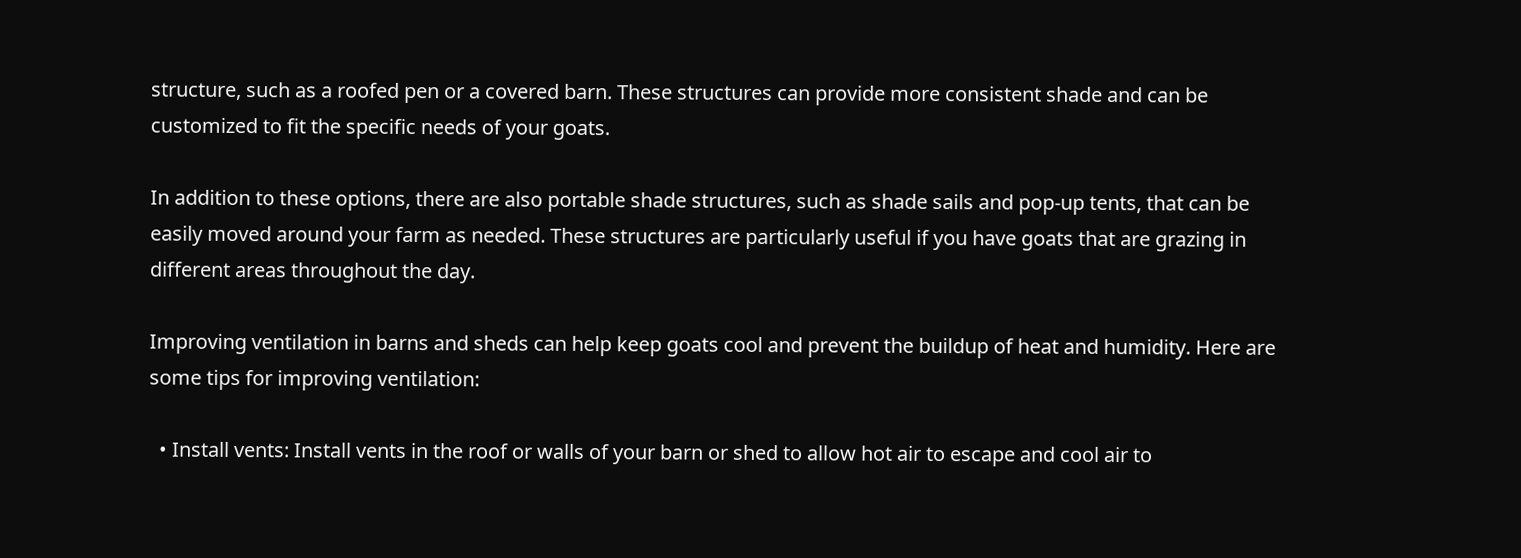structure, such as a roofed pen or a covered barn. These structures can provide more consistent shade and can be customized to fit the specific needs of your goats.

In addition to these options, there are also portable shade structures, such as shade sails and pop-up tents, that can be easily moved around your farm as needed. These structures are particularly useful if you have goats that are grazing in different areas throughout the day.

Improving ventilation in barns and sheds can help keep goats cool and prevent the buildup of heat and humidity. Here are some tips for improving ventilation:

  • Install vents: Install vents in the roof or walls of your barn or shed to allow hot air to escape and cool air to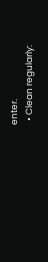enter.
  • Clean regularly: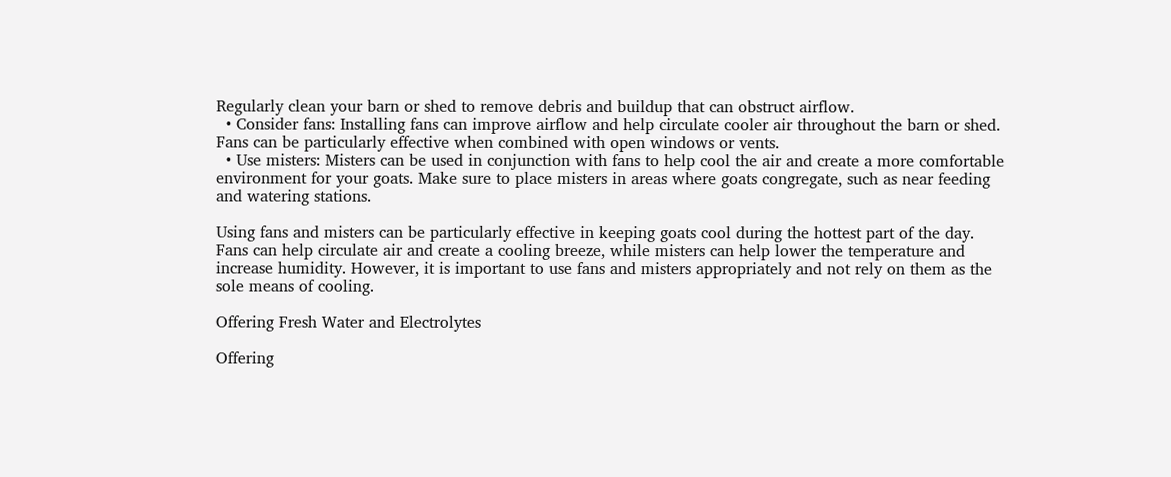Regularly clean your barn or shed to remove debris and buildup that can obstruct airflow.
  • Consider fans: Installing fans can improve airflow and help circulate cooler air throughout the barn or shed. Fans can be particularly effective when combined with open windows or vents.
  • Use misters: Misters can be used in conjunction with fans to help cool the air and create a more comfortable environment for your goats. Make sure to place misters in areas where goats congregate, such as near feeding and watering stations.

Using fans and misters can be particularly effective in keeping goats cool during the hottest part of the day. Fans can help circulate air and create a cooling breeze, while misters can help lower the temperature and increase humidity. However, it is important to use fans and misters appropriately and not rely on them as the sole means of cooling.

Offering Fresh Water and Electrolytes

Offering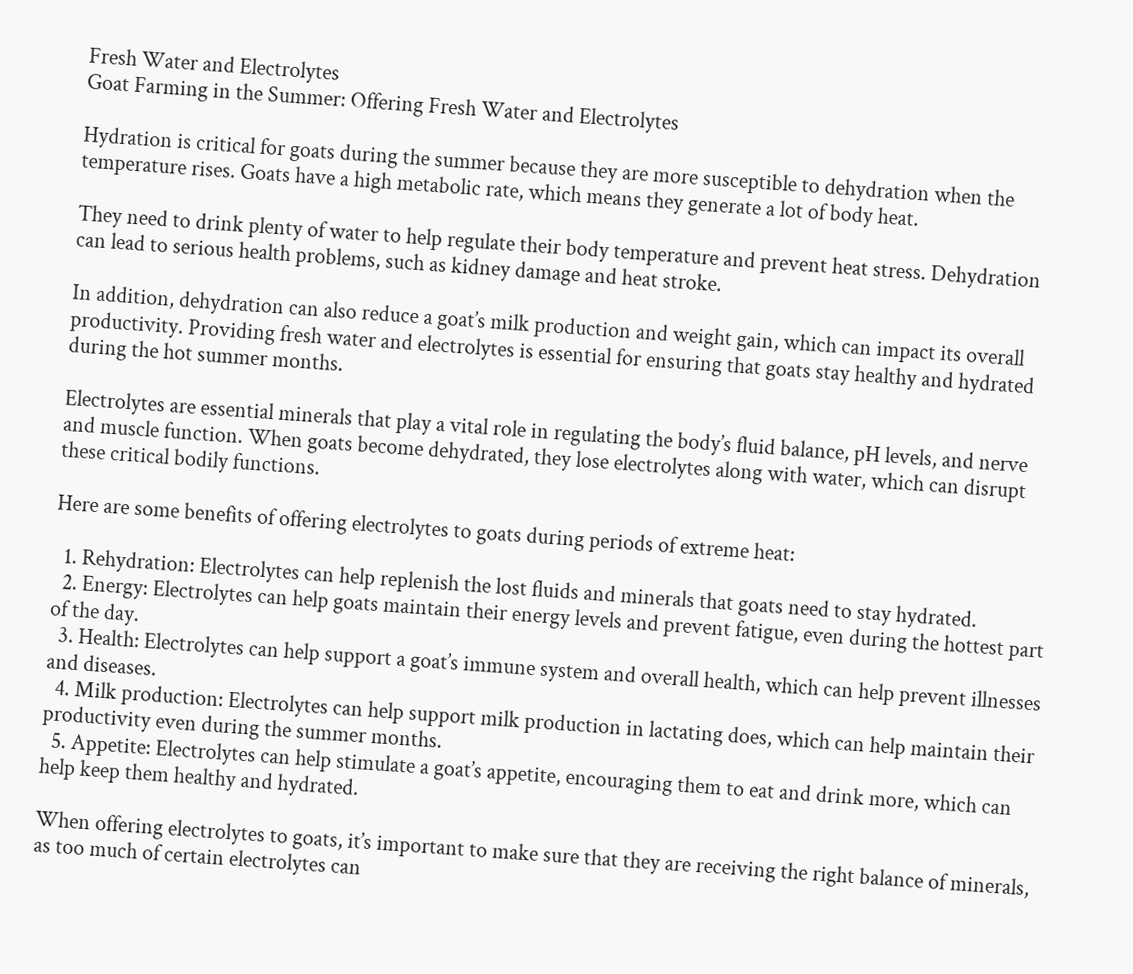Fresh Water and Electrolytes
Goat Farming in the Summer: Offering Fresh Water and Electrolytes

Hydration is critical for goats during the summer because they are more susceptible to dehydration when the temperature rises. Goats have a high metabolic rate, which means they generate a lot of body heat.

They need to drink plenty of water to help regulate their body temperature and prevent heat stress. Dehydration can lead to serious health problems, such as kidney damage and heat stroke.

In addition, dehydration can also reduce a goat’s milk production and weight gain, which can impact its overall productivity. Providing fresh water and electrolytes is essential for ensuring that goats stay healthy and hydrated during the hot summer months.

Electrolytes are essential minerals that play a vital role in regulating the body’s fluid balance, pH levels, and nerve and muscle function. When goats become dehydrated, they lose electrolytes along with water, which can disrupt these critical bodily functions.

Here are some benefits of offering electrolytes to goats during periods of extreme heat:

  1. Rehydration: Electrolytes can help replenish the lost fluids and minerals that goats need to stay hydrated.
  2. Energy: Electrolytes can help goats maintain their energy levels and prevent fatigue, even during the hottest part of the day.
  3. Health: Electrolytes can help support a goat’s immune system and overall health, which can help prevent illnesses and diseases.
  4. Milk production: Electrolytes can help support milk production in lactating does, which can help maintain their productivity even during the summer months.
  5. Appetite: Electrolytes can help stimulate a goat’s appetite, encouraging them to eat and drink more, which can help keep them healthy and hydrated.

When offering electrolytes to goats, it’s important to make sure that they are receiving the right balance of minerals, as too much of certain electrolytes can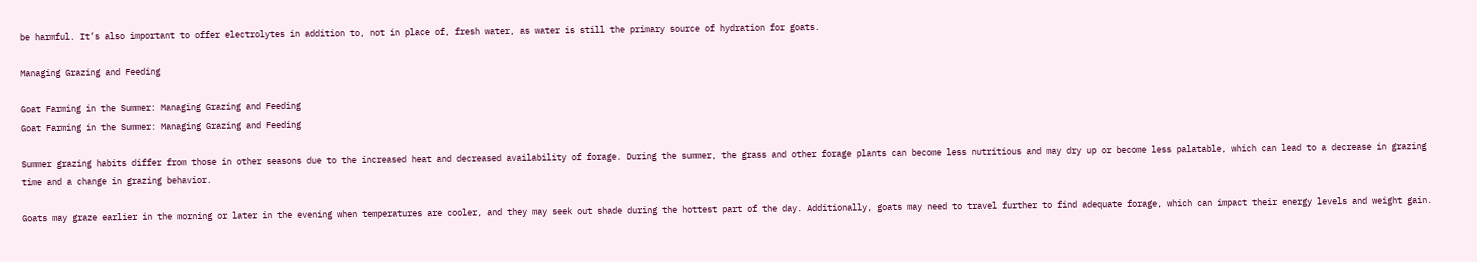be harmful. It’s also important to offer electrolytes in addition to, not in place of, fresh water, as water is still the primary source of hydration for goats.

Managing Grazing and Feeding

Goat Farming in the Summer: Managing Grazing and Feeding
Goat Farming in the Summer: Managing Grazing and Feeding

Summer grazing habits differ from those in other seasons due to the increased heat and decreased availability of forage. During the summer, the grass and other forage plants can become less nutritious and may dry up or become less palatable, which can lead to a decrease in grazing time and a change in grazing behavior.

Goats may graze earlier in the morning or later in the evening when temperatures are cooler, and they may seek out shade during the hottest part of the day. Additionally, goats may need to travel further to find adequate forage, which can impact their energy levels and weight gain.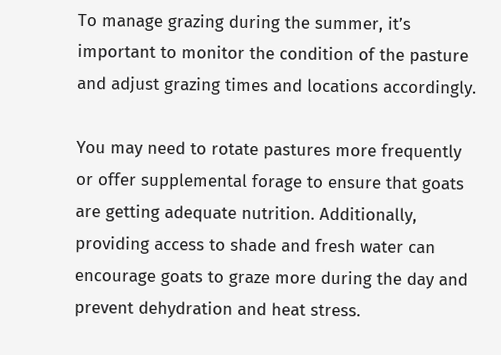To manage grazing during the summer, it’s important to monitor the condition of the pasture and adjust grazing times and locations accordingly.

You may need to rotate pastures more frequently or offer supplemental forage to ensure that goats are getting adequate nutrition. Additionally, providing access to shade and fresh water can encourage goats to graze more during the day and prevent dehydration and heat stress.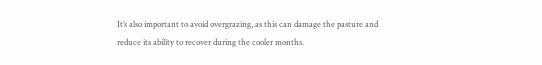It’s also important to avoid overgrazing, as this can damage the pasture and reduce its ability to recover during the cooler months.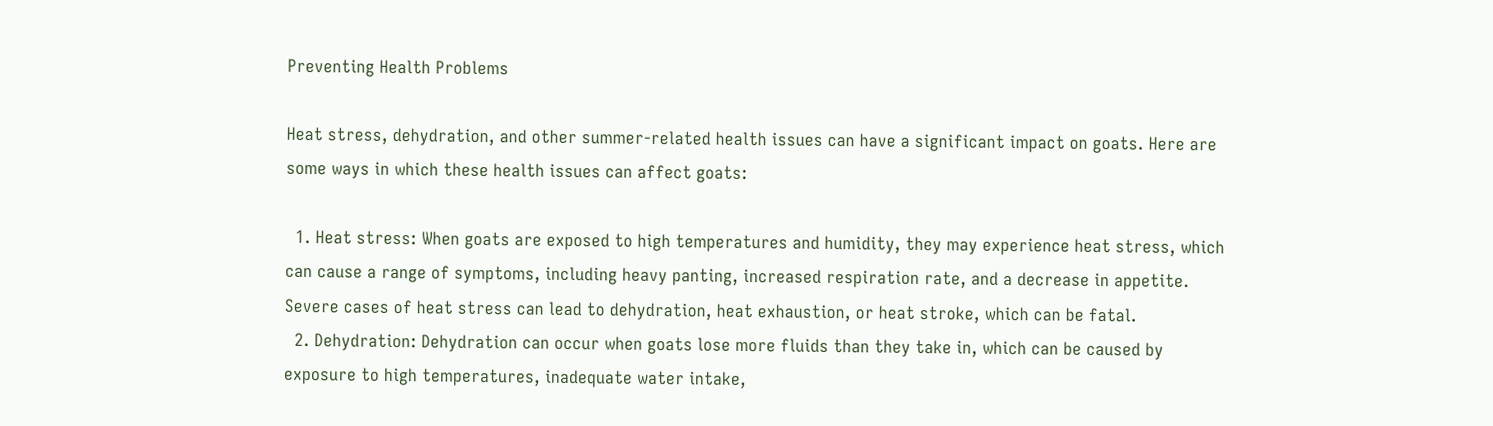Preventing Health Problems

Heat stress, dehydration, and other summer-related health issues can have a significant impact on goats. Here are some ways in which these health issues can affect goats:

  1. Heat stress: When goats are exposed to high temperatures and humidity, they may experience heat stress, which can cause a range of symptoms, including heavy panting, increased respiration rate, and a decrease in appetite. Severe cases of heat stress can lead to dehydration, heat exhaustion, or heat stroke, which can be fatal.
  2. Dehydration: Dehydration can occur when goats lose more fluids than they take in, which can be caused by exposure to high temperatures, inadequate water intake,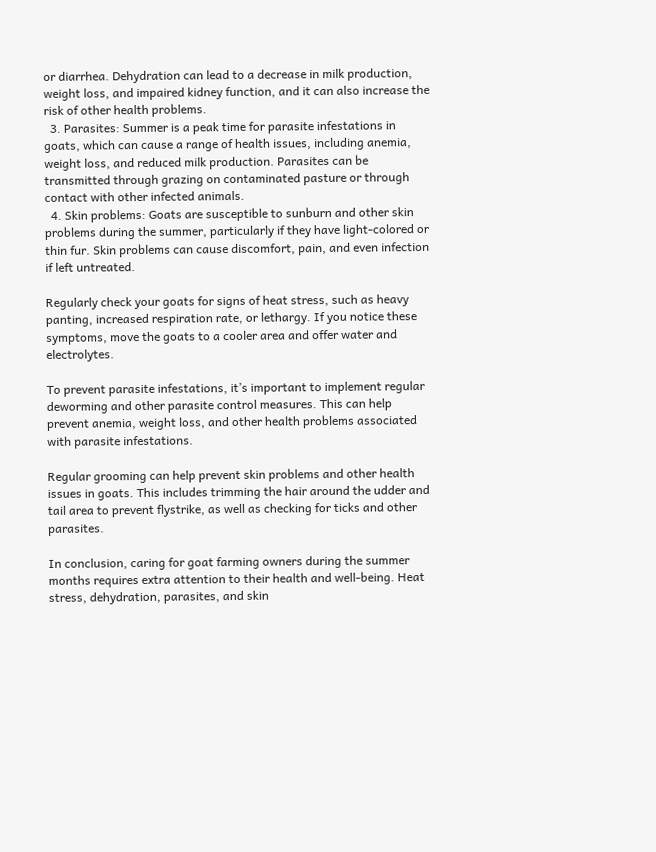or diarrhea. Dehydration can lead to a decrease in milk production, weight loss, and impaired kidney function, and it can also increase the risk of other health problems.
  3. Parasites: Summer is a peak time for parasite infestations in goats, which can cause a range of health issues, including anemia, weight loss, and reduced milk production. Parasites can be transmitted through grazing on contaminated pasture or through contact with other infected animals.
  4. Skin problems: Goats are susceptible to sunburn and other skin problems during the summer, particularly if they have light-colored or thin fur. Skin problems can cause discomfort, pain, and even infection if left untreated.

Regularly check your goats for signs of heat stress, such as heavy panting, increased respiration rate, or lethargy. If you notice these symptoms, move the goats to a cooler area and offer water and electrolytes.

To prevent parasite infestations, it’s important to implement regular deworming and other parasite control measures. This can help prevent anemia, weight loss, and other health problems associated with parasite infestations.

Regular grooming can help prevent skin problems and other health issues in goats. This includes trimming the hair around the udder and tail area to prevent flystrike, as well as checking for ticks and other parasites.

In conclusion, caring for goat farming owners during the summer months requires extra attention to their health and well-being. Heat stress, dehydration, parasites, and skin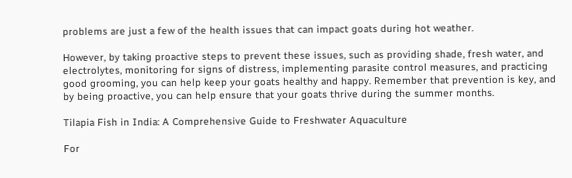problems are just a few of the health issues that can impact goats during hot weather.

However, by taking proactive steps to prevent these issues, such as providing shade, fresh water, and electrolytes, monitoring for signs of distress, implementing parasite control measures, and practicing good grooming, you can help keep your goats healthy and happy. Remember that prevention is key, and by being proactive, you can help ensure that your goats thrive during the summer months.

Tilapia Fish in India: A Comprehensive Guide to Freshwater Aquaculture

For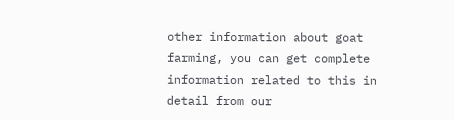other information about goat farming, you can get complete information related to this in detail from our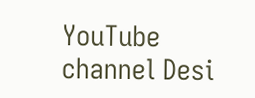YouTube channel Desi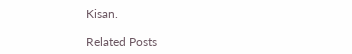Kisan.

Related Posts